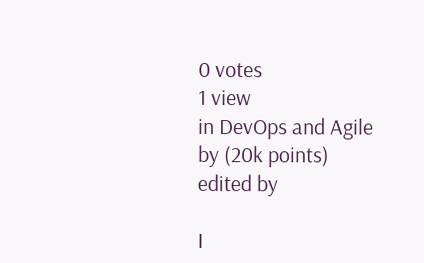0 votes
1 view
in DevOps and Agile by (20k points)
edited by

I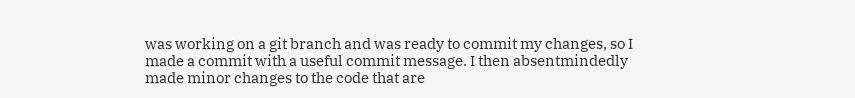was working on a git branch and was ready to commit my changes, so I made a commit with a useful commit message. I then absentmindedly made minor changes to the code that are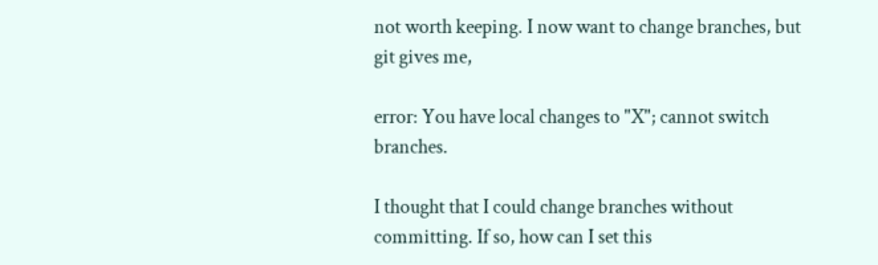not worth keeping. I now want to change branches, but git gives me,

error: You have local changes to "X"; cannot switch branches.

I thought that I could change branches without committing. If so, how can I set this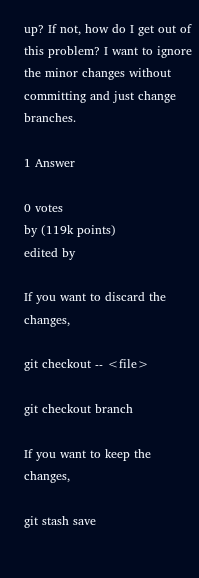up? If not, how do I get out of this problem? I want to ignore the minor changes without committing and just change branches.

1 Answer

0 votes
by (119k points)
edited by

If you want to discard the changes,

git checkout -- <file>

git checkout branch

If you want to keep the changes,

git stash save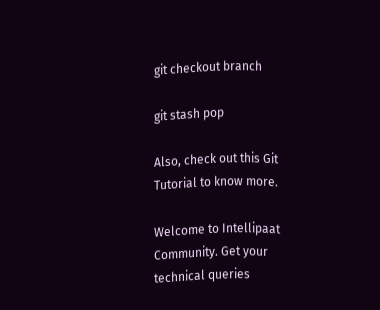git checkout branch

git stash pop

Also, check out this Git Tutorial to know more.

Welcome to Intellipaat Community. Get your technical queries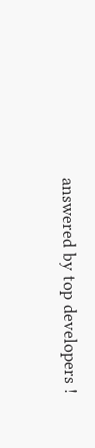answered by top developers !